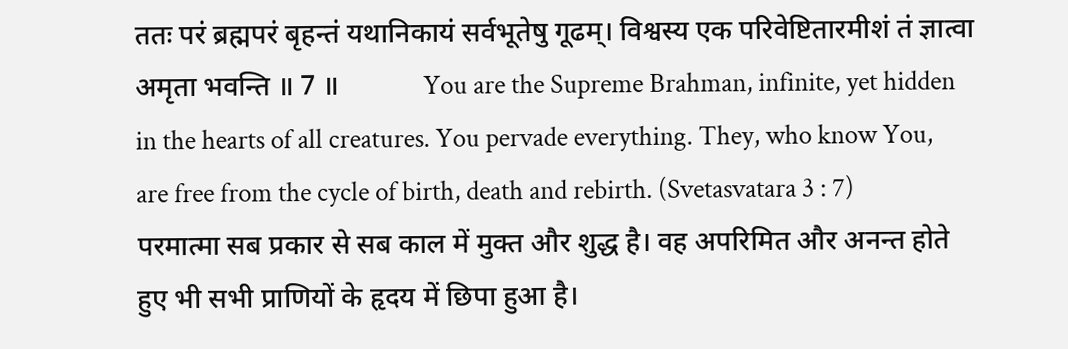ततः परं ब्रह्मपरं बृहन्तं यथानिकायं सर्वभूतेषु गूढम्। विश्वस्य एक परिवेष्टितारमीशं तं ज्ञात्वा अमृता भवन्ति ॥ 7 ॥            You are the Supreme Brahman, infinite, yet hidden in the hearts of all creatures. You pervade everything. They, who know You, are free from the cycle of birth, death and rebirth. (Svetasvatara 3 : 7)            परमात्मा सब प्रकार से सब काल में मुक्त और शुद्ध है। वह अपरिमित और अनन्त होते हुए भी सभी प्राणियों के हृदय में छिपा हुआ है।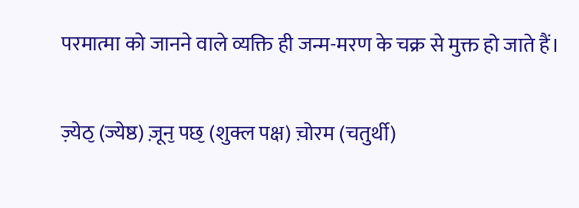परमात्मा को जानने वाले व्यक्ति ही जन्म-मरण के चक्र से मुक्त हो जाते हैं।

ज़्येठॖ (ज्येष्ठ) ज़ूनॖ पछॖ (शुक्ल पक्ष) च़ोरम (चतुर्थी)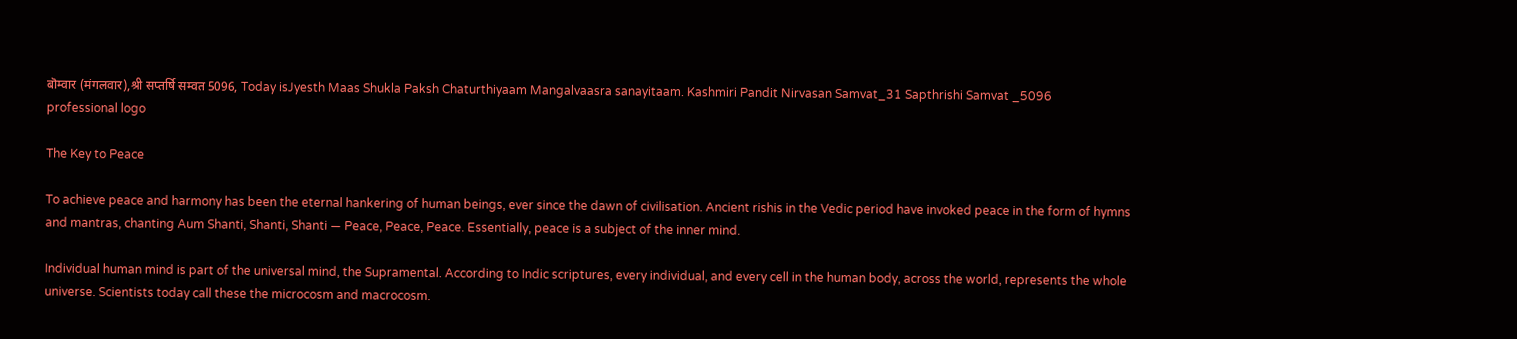बॊम्वार (मंगलवार),श्री सप्तर्षि सम्वत 5096, Today isJyesth Maas Shukla Paksh Chaturthiyaam Mangalvaasra sanayitaam. Kashmiri Pandit Nirvasan Samvat_31 Sapthrishi Samvat _5096
professional logo

The Key to Peace

To achieve peace and harmony has been the eternal hankering of human beings, ever since the dawn of civilisation. Ancient rishis in the Vedic period have invoked peace in the form of hymns and mantras, chanting Aum Shanti, Shanti, Shanti — Peace, Peace, Peace. Essentially, peace is a subject of the inner mind.

Individual human mind is part of the universal mind, the Supramental. According to Indic scriptures, every individual, and every cell in the human body, across the world, represents the whole universe. Scientists today call these the microcosm and macrocosm.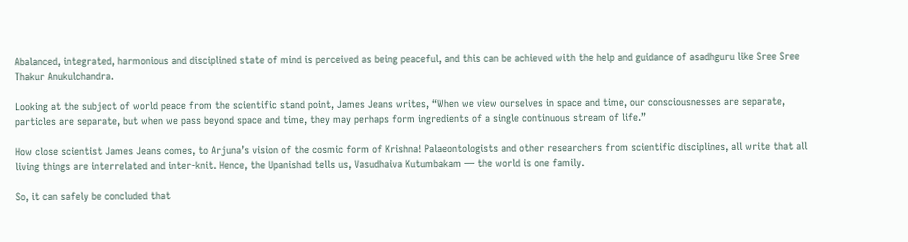Abalanced, integrated, harmonious and disciplined state of mind is perceived as being peaceful, and this can be achieved with the help and guidance of asadhguru like Sree Sree Thakur Anukulchandra.

Looking at the subject of world peace from the scientific stand point, James Jeans writes, “When we view ourselves in space and time, our consciousnesses are separate, particles are separate, but when we pass beyond space and time, they may perhaps form ingredients of a single continuous stream of life.”

How close scientist James Jeans comes, to Arjuna’s vision of the cosmic form of Krishna! Palaeontologists and other researchers from scientific disciplines, all write that all living things are interrelated and inter-knit. Hence, the Upanishad tells us, Vasudhaiva Kutumbakam — the world is one family.

So, it can safely be concluded that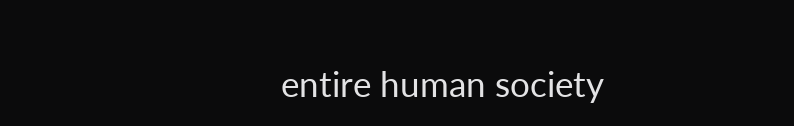entire human society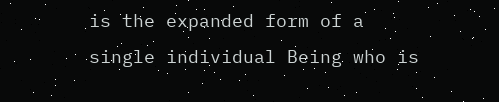is the expanded form of a single individual Being who is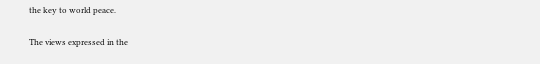the key to world peace.


The views expressed in the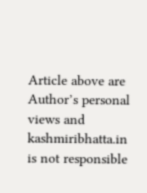Article above are Author’s personal views and kashmiribhatta.in is not responsible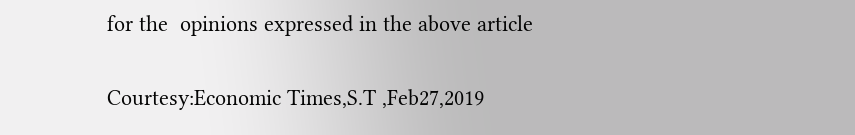for the  opinions expressed in the above article

Courtesy:Economic Times,S.T ,Feb27,2019